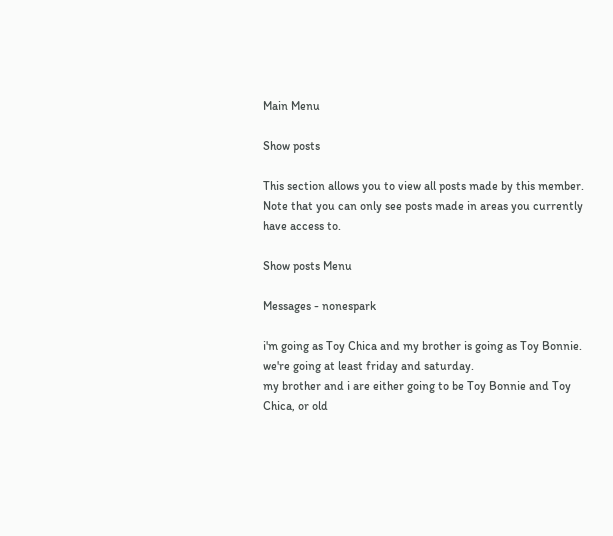Main Menu

Show posts

This section allows you to view all posts made by this member. Note that you can only see posts made in areas you currently have access to.

Show posts Menu

Messages - nonespark

i'm going as Toy Chica and my brother is going as Toy Bonnie. we're going at least friday and saturday.
my brother and i are either going to be Toy Bonnie and Toy Chica, or old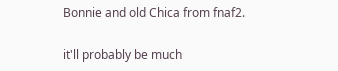Bonnie and old Chica from fnaf2.

it'll probably be much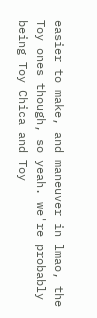easier to make, and maneuver in lmao, the Toy ones though, so yeah. we're probably being Toy Chica and Toy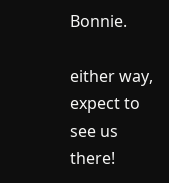Bonnie.

either way, expect to see us there!